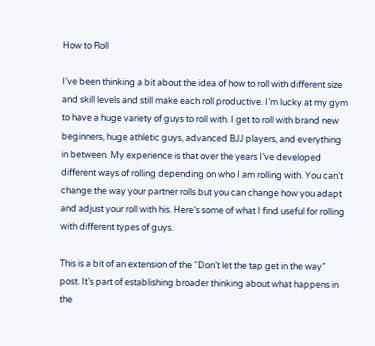How to Roll

I’ve been thinking a bit about the idea of how to roll with different size and skill levels and still make each roll productive. I’m lucky at my gym to have a huge variety of guys to roll with. I get to roll with brand new beginners, huge athletic guys, advanced BJJ players, and everything in between. My experience is that over the years I’ve developed different ways of rolling depending on who I am rolling with. You can’t change the way your partner rolls but you can change how you adapt and adjust your roll with his. Here’s some of what I find useful for rolling with different types of guys.

This is a bit of an extension of the “Don’t let the tap get in the way” post. It’s part of establishing broader thinking about what happens in the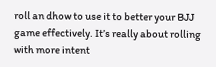roll an dhow to use it to better your BJJ game effectively. It’s really about rolling with more intent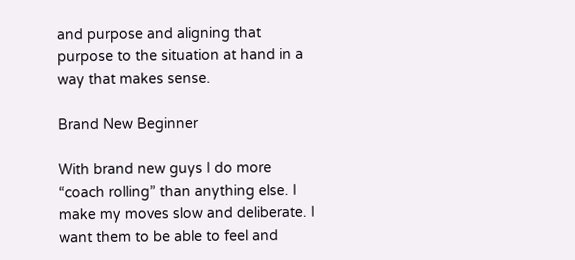and purpose and aligning that purpose to the situation at hand in a way that makes sense.

Brand New Beginner

With brand new guys I do more “coach rolling” than anything else. I make my moves slow and deliberate. I want them to be able to feel and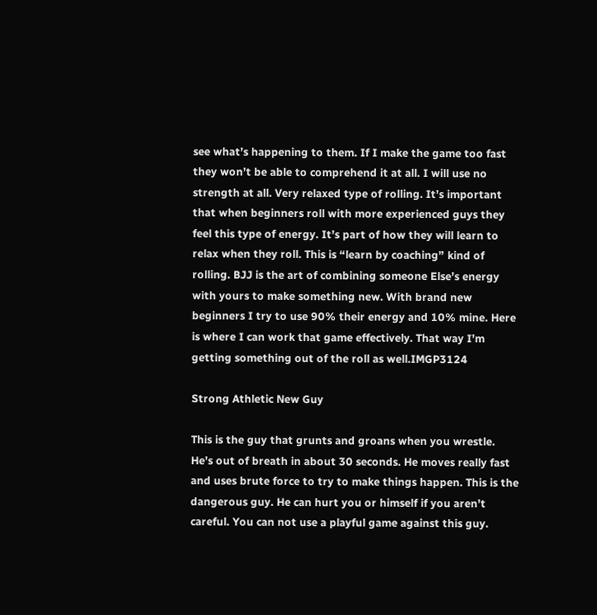see what’s happening to them. If I make the game too fast they won’t be able to comprehend it at all. I will use no strength at all. Very relaxed type of rolling. It’s important that when beginners roll with more experienced guys they feel this type of energy. It’s part of how they will learn to relax when they roll. This is “learn by coaching” kind of rolling. BJJ is the art of combining someone Else’s energy with yours to make something new. With brand new beginners I try to use 90% their energy and 10% mine. Here is where I can work that game effectively. That way I’m getting something out of the roll as well.IMGP3124

Strong Athletic New Guy

This is the guy that grunts and groans when you wrestle. He’s out of breath in about 30 seconds. He moves really fast and uses brute force to try to make things happen. This is the dangerous guy. He can hurt you or himself if you aren’t careful. You can not use a playful game against this guy.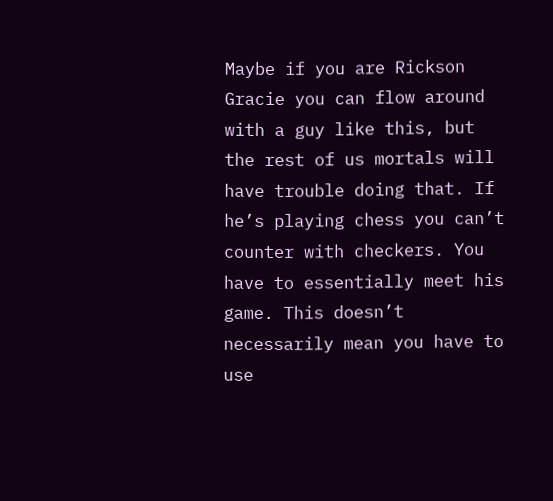Maybe if you are Rickson Gracie you can flow around with a guy like this, but the rest of us mortals will have trouble doing that. If he’s playing chess you can’t counter with checkers. You have to essentially meet his game. This doesn’t necessarily mean you have to use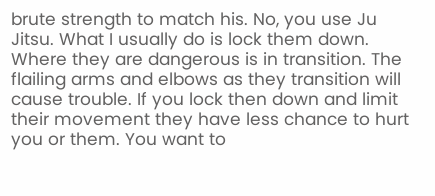brute strength to match his. No, you use Ju  Jitsu. What I usually do is lock them down. Where they are dangerous is in transition. The flailing arms and elbows as they transition will cause trouble. If you lock then down and limit their movement they have less chance to hurt you or them. You want to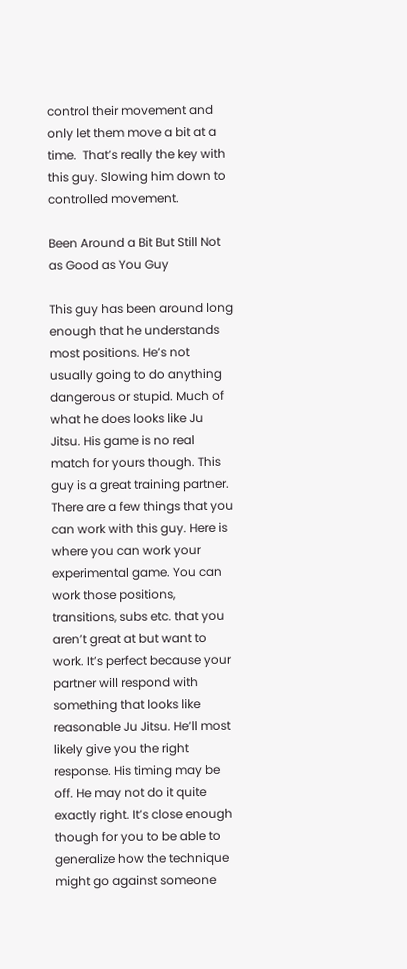control their movement and only let them move a bit at a time.  That’s really the key with this guy. Slowing him down to controlled movement.

Been Around a Bit But Still Not as Good as You Guy

This guy has been around long enough that he understands most positions. He’s not usually going to do anything dangerous or stupid. Much of what he does looks like Ju Jitsu. His game is no real match for yours though. This guy is a great training partner. There are a few things that you can work with this guy. Here is where you can work your experimental game. You can work those positions, transitions, subs etc. that you aren’t great at but want to work. It’s perfect because your partner will respond with something that looks like reasonable Ju Jitsu. He’ll most likely give you the right response. His timing may be off. He may not do it quite exactly right. It’s close enough though for you to be able to generalize how the technique might go against someone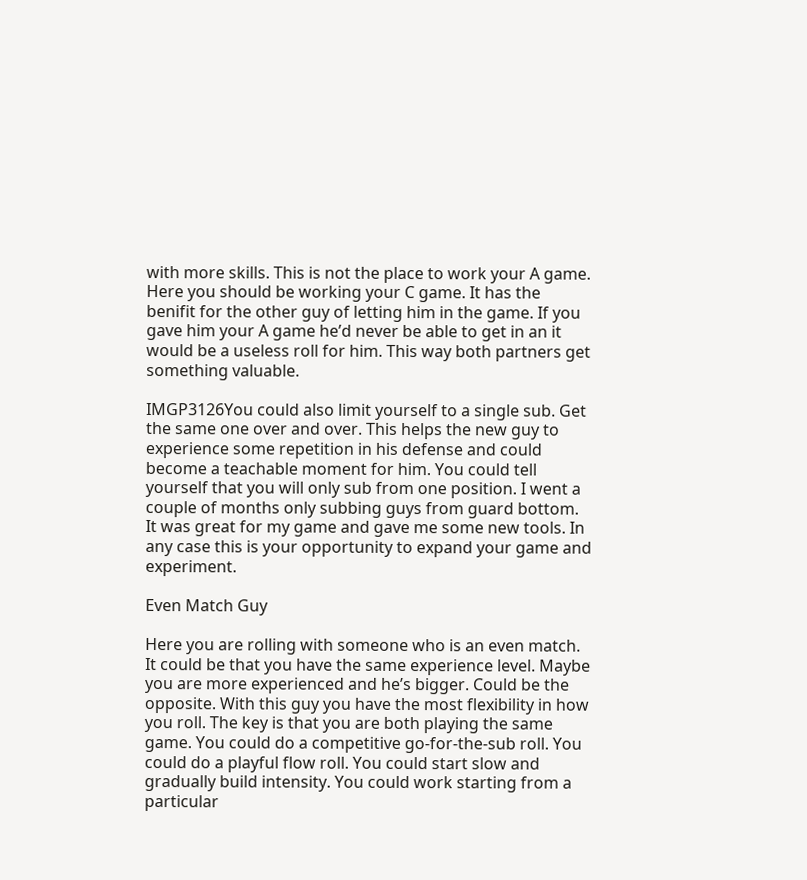with more skills. This is not the place to work your A game. Here you should be working your C game. It has the benifit for the other guy of letting him in the game. If you gave him your A game he’d never be able to get in an it would be a useless roll for him. This way both partners get something valuable.

IMGP3126You could also limit yourself to a single sub. Get the same one over and over. This helps the new guy to experience some repetition in his defense and could become a teachable moment for him. You could tell yourself that you will only sub from one position. I went a couple of months only subbing guys from guard bottom. It was great for my game and gave me some new tools. In any case this is your opportunity to expand your game and experiment.

Even Match Guy

Here you are rolling with someone who is an even match. It could be that you have the same experience level. Maybe you are more experienced and he’s bigger. Could be the opposite. With this guy you have the most flexibility in how you roll. The key is that you are both playing the same game. You could do a competitive go-for-the-sub roll. You could do a playful flow roll. You could start slow and gradually build intensity. You could work starting from a particular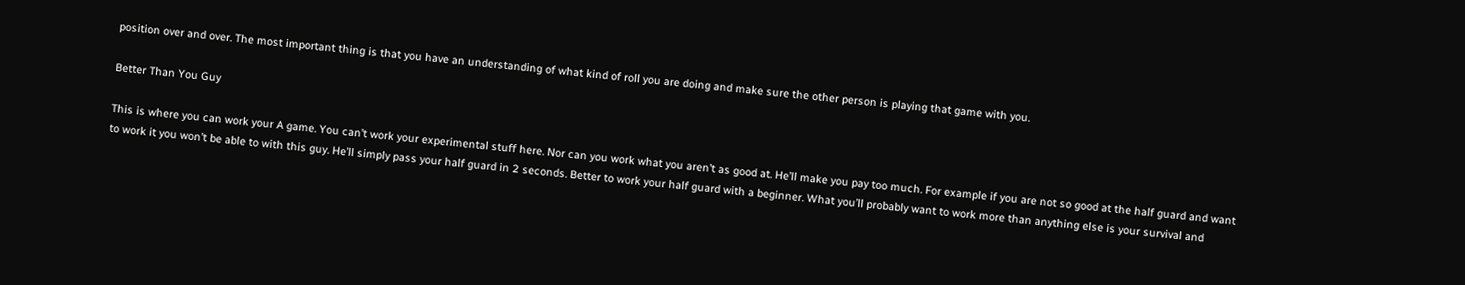position over and over. The most important thing is that you have an understanding of what kind of roll you are doing and make sure the other person is playing that game with you.

Better Than You Guy

This is where you can work your A game. You can’t work your experimental stuff here. Nor can you work what you aren’t as good at. He’ll make you pay too much. For example if you are not so good at the half guard and want to work it you won’t be able to with this guy. He’ll simply pass your half guard in 2 seconds. Better to work your half guard with a beginner. What you’ll probably want to work more than anything else is your survival and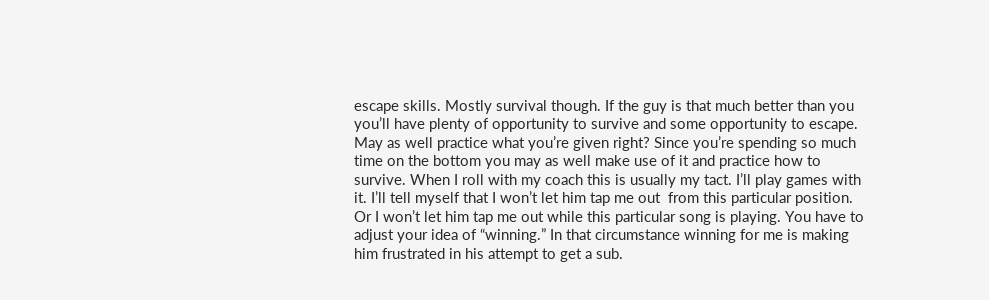escape skills. Mostly survival though. If the guy is that much better than you you’ll have plenty of opportunity to survive and some opportunity to escape. May as well practice what you’re given right? Since you’re spending so much time on the bottom you may as well make use of it and practice how to survive. When I roll with my coach this is usually my tact. I’ll play games with it. I’ll tell myself that I won’t let him tap me out  from this particular position. Or I won’t let him tap me out while this particular song is playing. You have to adjust your idea of “winning.” In that circumstance winning for me is making him frustrated in his attempt to get a sub.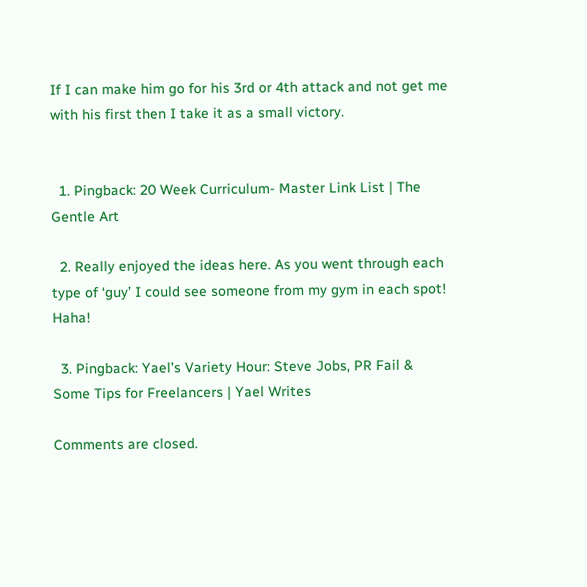If I can make him go for his 3rd or 4th attack and not get me with his first then I take it as a small victory.


  1. Pingback: 20 Week Curriculum- Master Link List | The Gentle Art

  2. Really enjoyed the ideas here. As you went through each type of ‘guy’ I could see someone from my gym in each spot! Haha!

  3. Pingback: Yael’s Variety Hour: Steve Jobs, PR Fail & Some Tips for Freelancers | Yael Writes

Comments are closed.